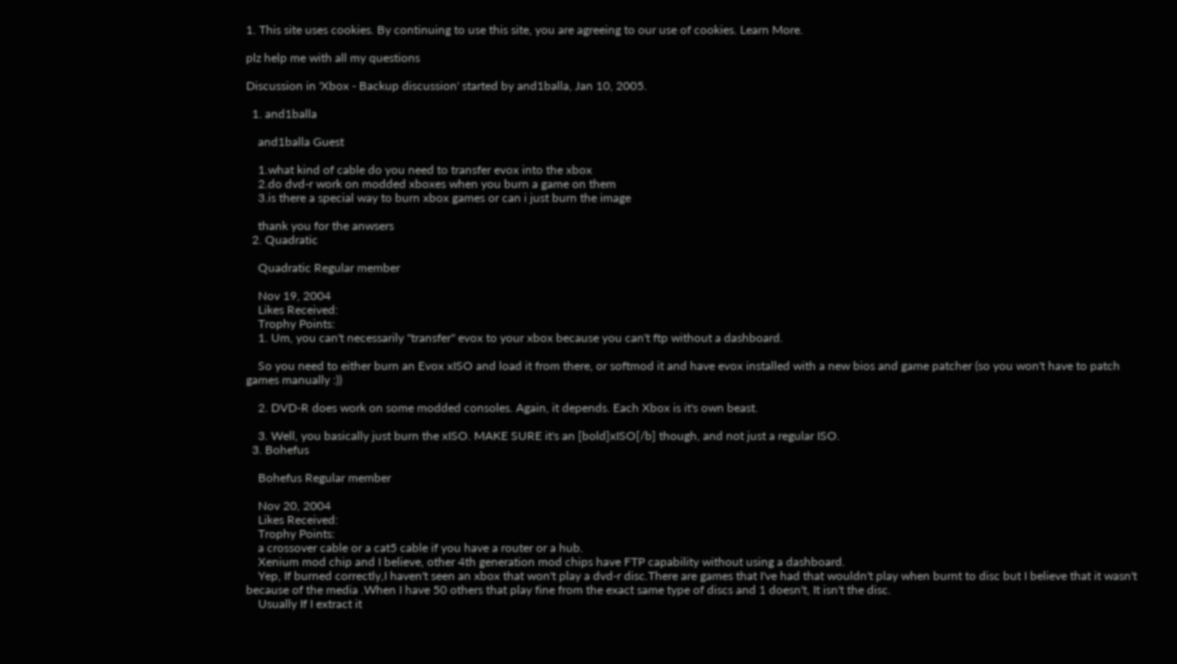1. This site uses cookies. By continuing to use this site, you are agreeing to our use of cookies. Learn More.

plz help me with all my questions

Discussion in 'Xbox - Backup discussion' started by and1balla, Jan 10, 2005.

  1. and1balla

    and1balla Guest

    1.what kind of cable do you need to transfer evox into the xbox
    2.do dvd-r work on modded xboxes when you burn a game on them
    3.is there a special way to burn xbox games or can i just burn the image

    thank you for the anwsers
  2. Quadratic

    Quadratic Regular member

    Nov 19, 2004
    Likes Received:
    Trophy Points:
    1. Um, you can't necessarily "transfer" evox to your xbox because you can't ftp without a dashboard.

    So you need to either burn an Evox xISO and load it from there, or softmod it and have evox installed with a new bios and game patcher (so you won't have to patch games manually :))

    2. DVD-R does work on some modded consoles. Again, it depends. Each Xbox is it's own beast.

    3. Well, you basically just burn the xISO. MAKE SURE it's an [bold]xISO[/b] though, and not just a regular ISO.
  3. Bohefus

    Bohefus Regular member

    Nov 20, 2004
    Likes Received:
    Trophy Points:
    a crossover cable or a cat5 cable if you have a router or a hub.
    Xenium mod chip and I believe, other 4th generation mod chips have FTP capability without using a dashboard.
    Yep, If burned correctly,I haven't seen an xbox that won't play a dvd-r disc.There are games that I've had that wouldn't play when burnt to disc but I believe that it wasn't because of the media .When I have 50 others that play fine from the exact same type of discs and 1 doesn't, It isn't the disc.
    Usually If I extract it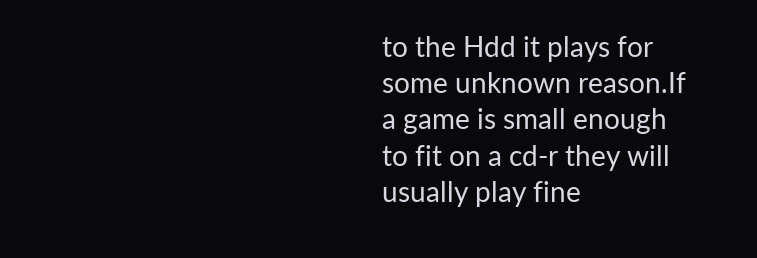to the Hdd it plays for some unknown reason.If a game is small enough to fit on a cd-r they will usually play fine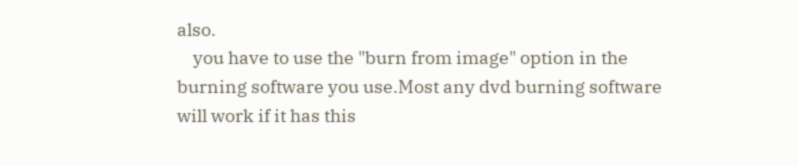also.
    you have to use the "burn from image" option in the burning software you use.Most any dvd burning software will work if it has this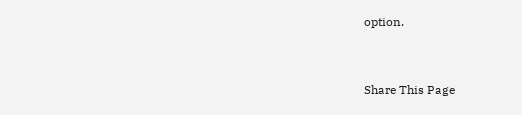option.


Share This Page